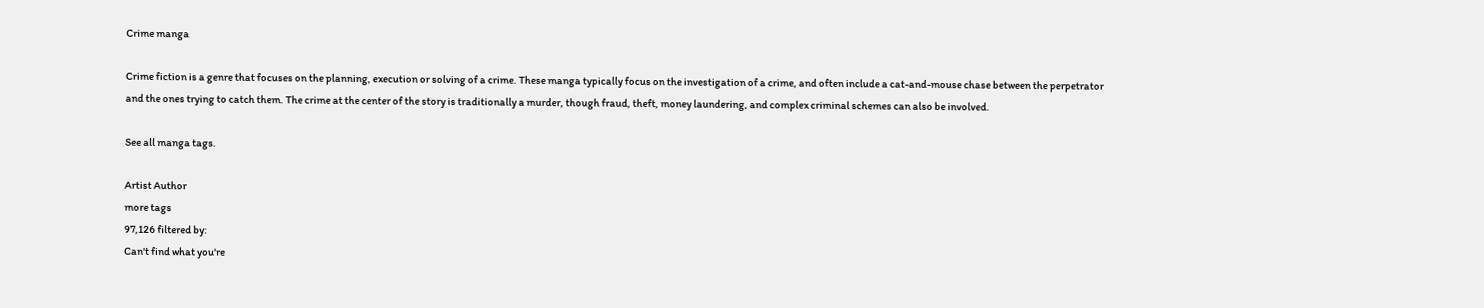Crime manga

Crime fiction is a genre that focuses on the planning, execution or solving of a crime. These manga typically focus on the investigation of a crime, and often include a cat-and-mouse chase between the perpetrator and the ones trying to catch them. The crime at the center of the story is traditionally a murder, though fraud, theft, money laundering, and complex criminal schemes can also be involved.

See all manga tags.

Artist Author
more tags
97,126 filtered by:
Can't find what you're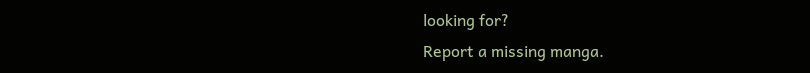looking for?
Report a missing manga.